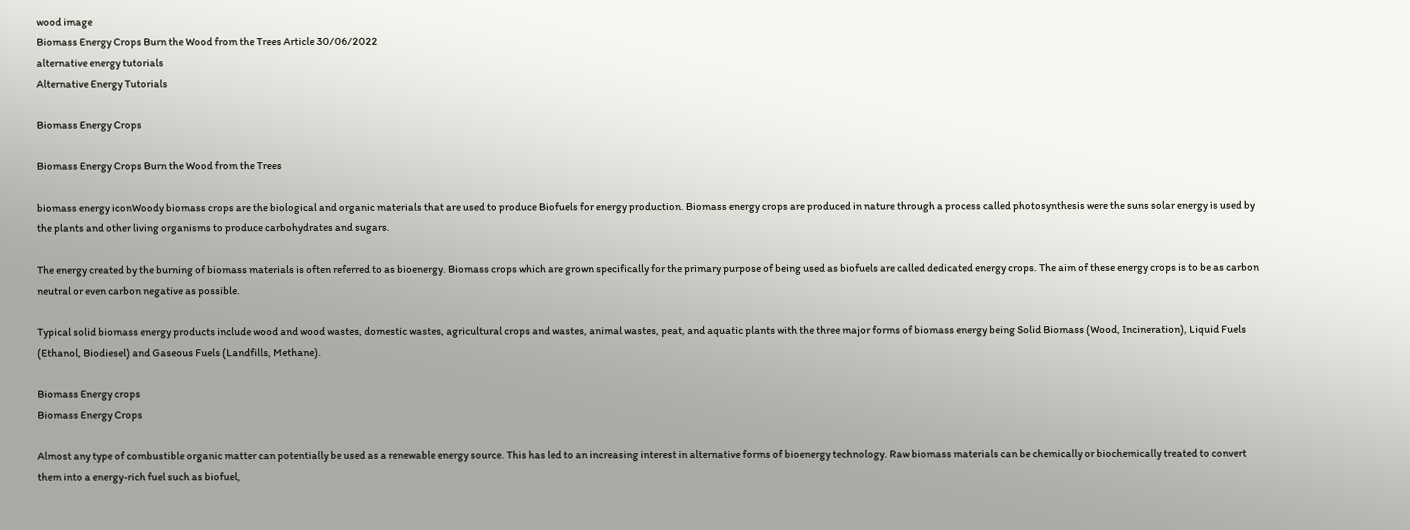wood image
Biomass Energy Crops Burn the Wood from the Trees Article 30/06/2022
alternative energy tutorials
Alternative Energy Tutorials

Biomass Energy Crops

Biomass Energy Crops Burn the Wood from the Trees

biomass energy iconWoody biomass crops are the biological and organic materials that are used to produce Biofuels for energy production. Biomass energy crops are produced in nature through a process called photosynthesis were the suns solar energy is used by the plants and other living organisms to produce carbohydrates and sugars.

The energy created by the burning of biomass materials is often referred to as bioenergy. Biomass crops which are grown specifically for the primary purpose of being used as biofuels are called dedicated energy crops. The aim of these energy crops is to be as carbon neutral or even carbon negative as possible.

Typical solid biomass energy products include wood and wood wastes, domestic wastes, agricultural crops and wastes, animal wastes, peat, and aquatic plants with the three major forms of biomass energy being Solid Biomass (Wood, Incineration), Liquid Fuels (Ethanol, Biodiesel) and Gaseous Fuels (Landfills, Methane).

Biomass Energy crops
Biomass Energy Crops

Almost any type of combustible organic matter can potentially be used as a renewable energy source. This has led to an increasing interest in alternative forms of bioenergy technology. Raw biomass materials can be chemically or biochemically treated to convert them into a energy-rich fuel such as biofuel,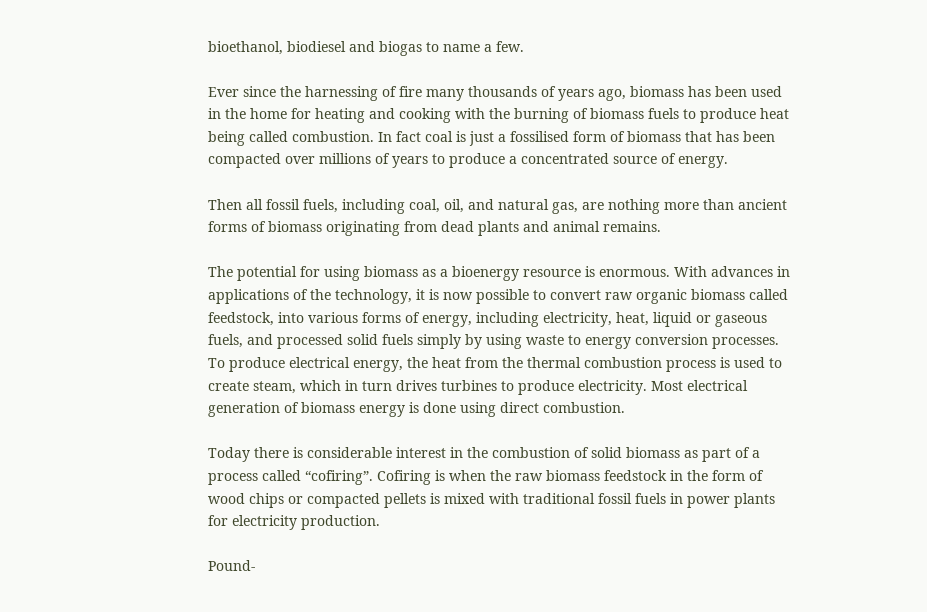bioethanol, biodiesel and biogas to name a few.

Ever since the harnessing of fire many thousands of years ago, biomass has been used in the home for heating and cooking with the burning of biomass fuels to produce heat being called combustion. In fact coal is just a fossilised form of biomass that has been compacted over millions of years to produce a concentrated source of energy.

Then all fossil fuels, including coal, oil, and natural gas, are nothing more than ancient forms of biomass originating from dead plants and animal remains.

The potential for using biomass as a bioenergy resource is enormous. With advances in applications of the technology, it is now possible to convert raw organic biomass called feedstock, into various forms of energy, including electricity, heat, liquid or gaseous fuels, and processed solid fuels simply by using waste to energy conversion processes. To produce electrical energy, the heat from the thermal combustion process is used to create steam, which in turn drives turbines to produce electricity. Most electrical generation of biomass energy is done using direct combustion.

Today there is considerable interest in the combustion of solid biomass as part of a process called “cofiring”. Cofiring is when the raw biomass feedstock in the form of wood chips or compacted pellets is mixed with traditional fossil fuels in power plants for electricity production.

Pound-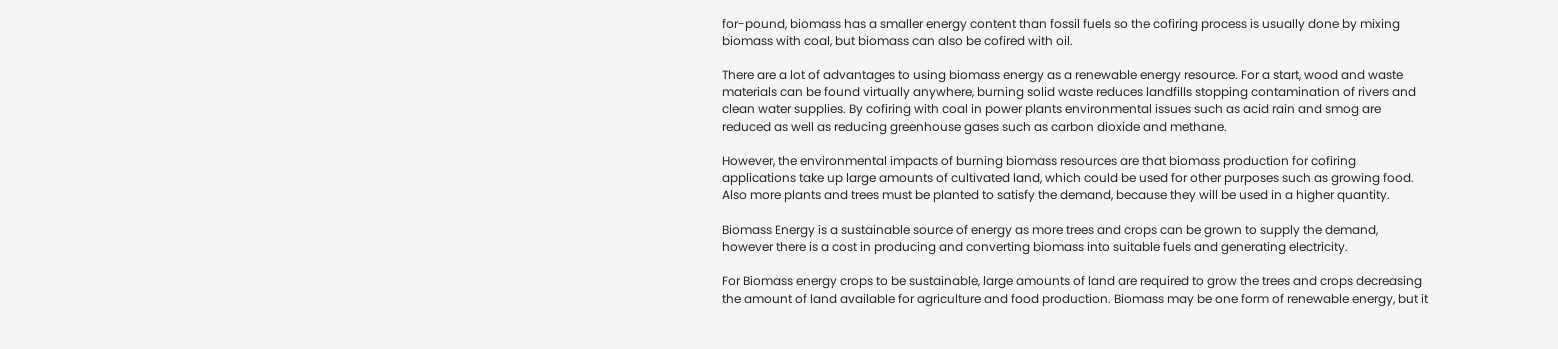for-pound, biomass has a smaller energy content than fossil fuels so the cofiring process is usually done by mixing biomass with coal, but biomass can also be cofired with oil.

There are a lot of advantages to using biomass energy as a renewable energy resource. For a start, wood and waste materials can be found virtually anywhere, burning solid waste reduces landfills stopping contamination of rivers and clean water supplies. By cofiring with coal in power plants environmental issues such as acid rain and smog are reduced as well as reducing greenhouse gases such as carbon dioxide and methane.

However, the environmental impacts of burning biomass resources are that biomass production for cofiring applications take up large amounts of cultivated land, which could be used for other purposes such as growing food. Also more plants and trees must be planted to satisfy the demand, because they will be used in a higher quantity.

Biomass Energy is a sustainable source of energy as more trees and crops can be grown to supply the demand, however there is a cost in producing and converting biomass into suitable fuels and generating electricity.

For Biomass energy crops to be sustainable, large amounts of land are required to grow the trees and crops decreasing the amount of land available for agriculture and food production. Biomass may be one form of renewable energy, but it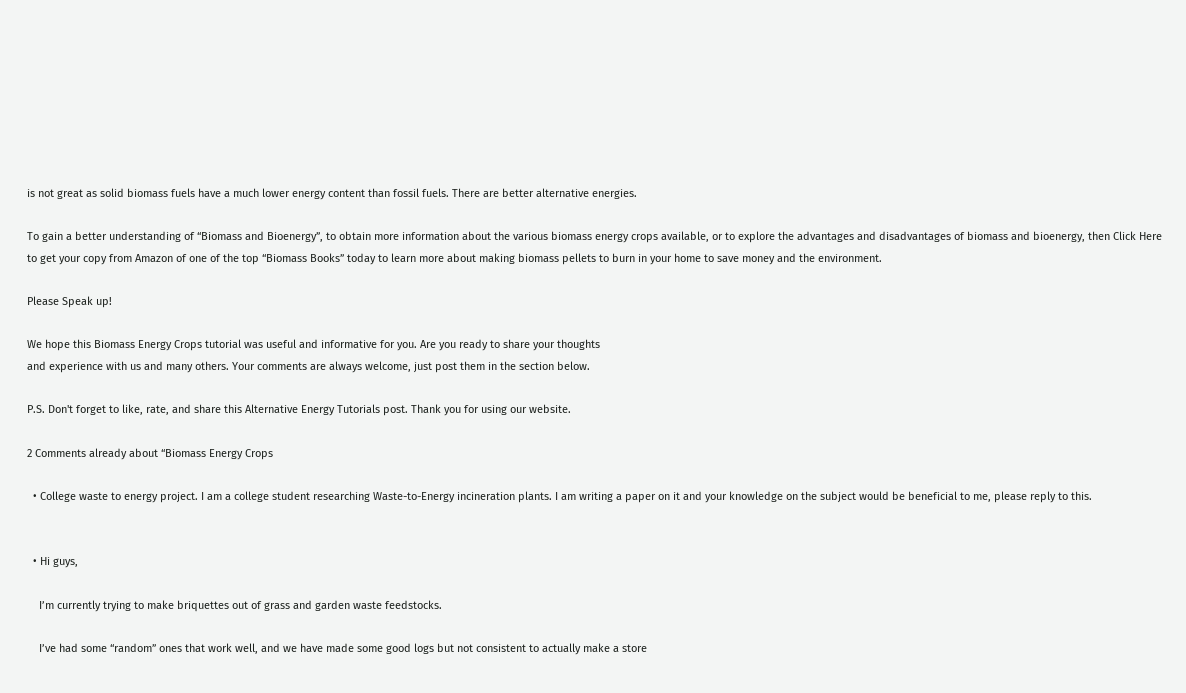is not great as solid biomass fuels have a much lower energy content than fossil fuels. There are better alternative energies.

To gain a better understanding of “Biomass and Bioenergy”, to obtain more information about the various biomass energy crops available, or to explore the advantages and disadvantages of biomass and bioenergy, then Click Here to get your copy from Amazon of one of the top “Biomass Books” today to learn more about making biomass pellets to burn in your home to save money and the environment.

Please Speak up!

We hope this Biomass Energy Crops tutorial was useful and informative for you. Are you ready to share your thoughts
and experience with us and many others. Your comments are always welcome, just post them in the section below.

P.S. Don't forget to like, rate, and share this Alternative Energy Tutorials post. Thank you for using our website.

2 Comments already about “Biomass Energy Crops

  • College waste to energy project. I am a college student researching Waste-to-Energy incineration plants. I am writing a paper on it and your knowledge on the subject would be beneficial to me, please reply to this.


  • Hi guys,

    I’m currently trying to make briquettes out of grass and garden waste feedstocks.

    I’ve had some “random” ones that work well, and we have made some good logs but not consistent to actually make a store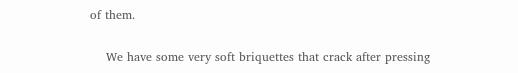of them.

    We have some very soft briquettes that crack after pressing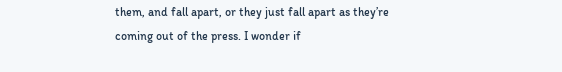them, and fall apart, or they just fall apart as they’re coming out of the press. I wonder if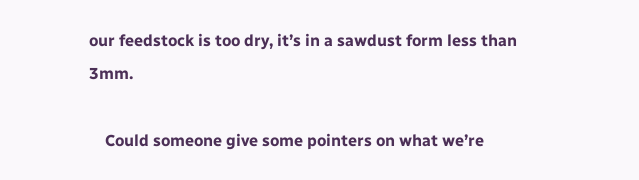our feedstock is too dry, it’s in a sawdust form less than 3mm.

    Could someone give some pointers on what we’re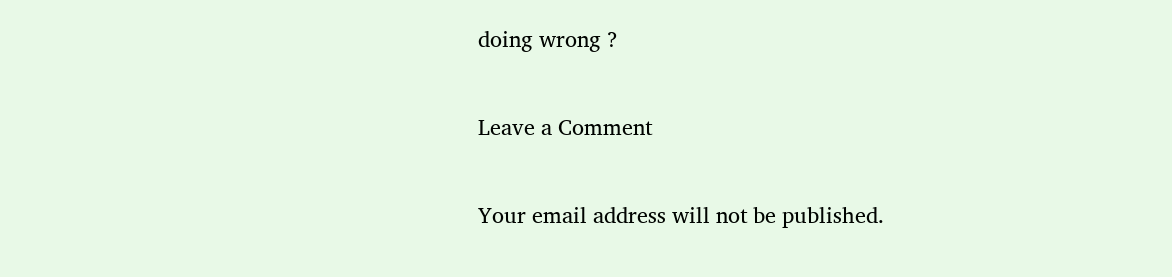doing wrong ?

Leave a Comment

Your email address will not be published.